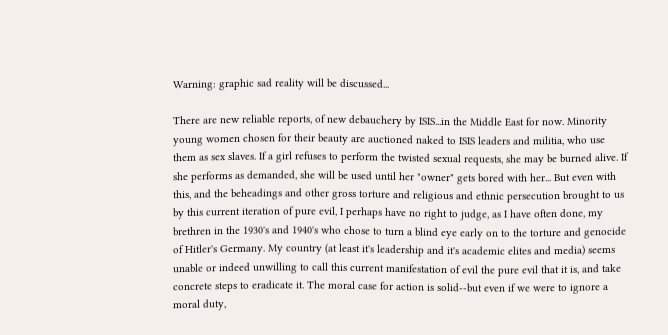Warning: graphic sad reality will be discussed...

There are new reliable reports, of new debauchery by ISIS...in the Middle East for now. Minority young women chosen for their beauty are auctioned naked to ISIS leaders and militia, who use them as sex slaves. If a girl refuses to perform the twisted sexual requests, she may be burned alive. If she performs as demanded, she will be used until her "owner" gets bored with her... But even with this, and the beheadings and other gross torture and religious and ethnic persecution brought to us by this current iteration of pure evil, I perhaps have no right to judge, as I have often done, my brethren in the 1930's and 1940's who chose to turn a blind eye early on to the torture and genocide of Hitler's Germany. My country (at least it's leadership and it's academic elites and media) seems unable or indeed unwilling to call this current manifestation of evil the pure evil that it is, and take concrete steps to eradicate it. The moral case for action is solid--but even if we were to ignore a moral duty,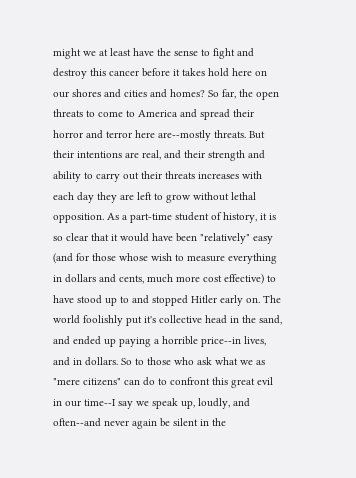might we at least have the sense to fight and destroy this cancer before it takes hold here on our shores and cities and homes? So far, the open threats to come to America and spread their horror and terror here are--mostly threats. But their intentions are real, and their strength and ability to carry out their threats increases with each day they are left to grow without lethal opposition. As a part-time student of history, it is so clear that it would have been "relatively" easy (and for those whose wish to measure everything in dollars and cents, much more cost effective) to have stood up to and stopped Hitler early on. The world foolishly put it's collective head in the sand, and ended up paying a horrible price--in lives, and in dollars. So to those who ask what we as "mere citizens" can do to confront this great evil in our time--I say we speak up, loudly, and often--and never again be silent in the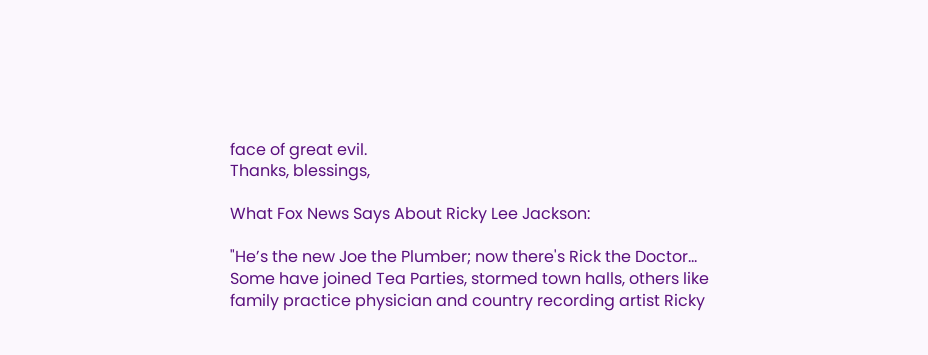face of great evil.
Thanks, blessings,

What Fox News Says About Ricky Lee Jackson:

"He’s the new Joe the Plumber; now there's Rick the Doctor...
Some have joined Tea Parties, stormed town halls, others like family practice physician and country recording artist Ricky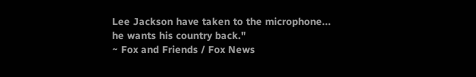Lee Jackson have taken to the microphone...
he wants his country back."
~ Fox and Friends / Fox News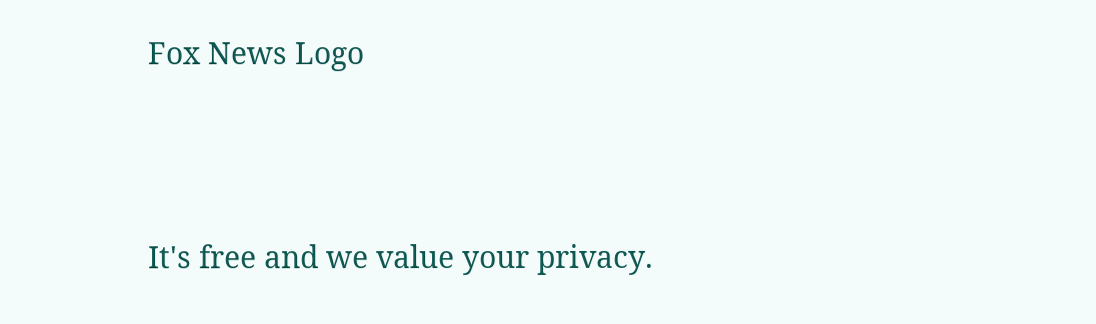Fox News Logo





It's free and we value your privacy.